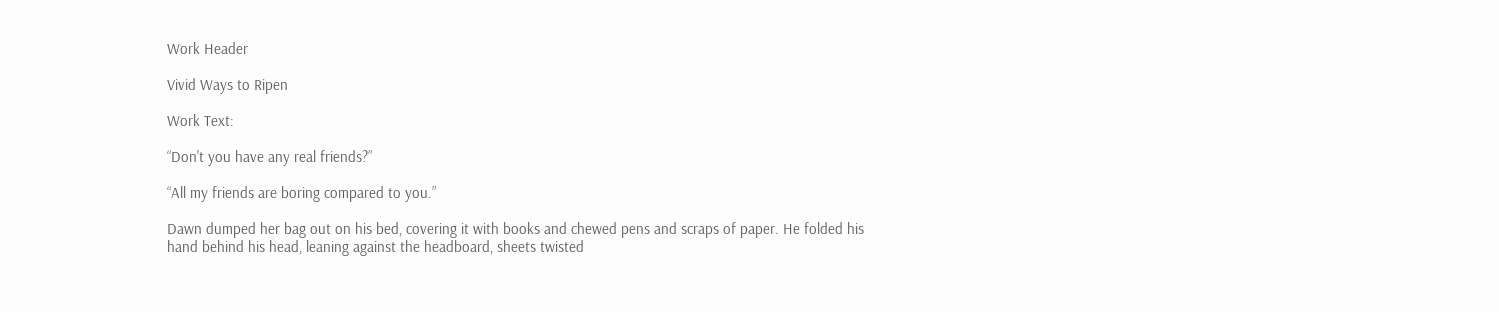Work Header

Vivid Ways to Ripen

Work Text:

“Don't you have any real friends?”

“All my friends are boring compared to you.”

Dawn dumped her bag out on his bed, covering it with books and chewed pens and scraps of paper. He folded his hand behind his head, leaning against the headboard, sheets twisted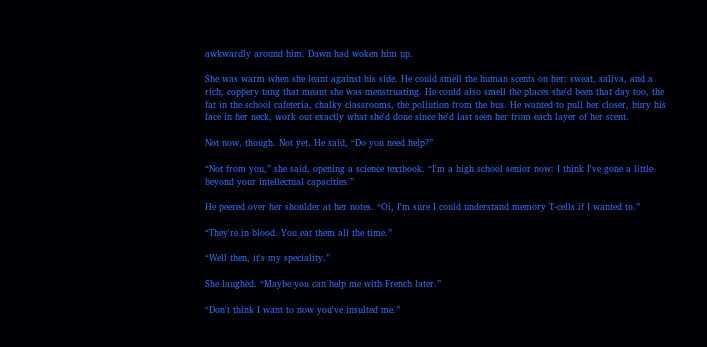awkwardly around him. Dawn had woken him up.

She was warm when she leant against his side. He could smell the human scents on her: sweat, saliva, and a rich, coppery tang that meant she was menstruating. He could also smell the places she'd been that day too, the fat in the school cafeteria, chalky classrooms, the pollution from the bus. He wanted to pull her closer, bury his face in her neck, work out exactly what she'd done since he'd last seen her from each layer of her scent.

Not now, though. Not yet. He said, “Do you need help?”

“Not from you,” she said, opening a science textbook. “I'm a high school senior now: I think I've gone a little beyond your intellectual capacities.”

He peered over her shoulder at her notes. “Oi, I'm sure I could understand memory T-cells if I wanted to.”

“They're in blood. You eat them all the time.”

“Well then, it's my speciality.”

She laughed. “Maybe you can help me with French later.”

“Don't think I want to now you've insulted me.”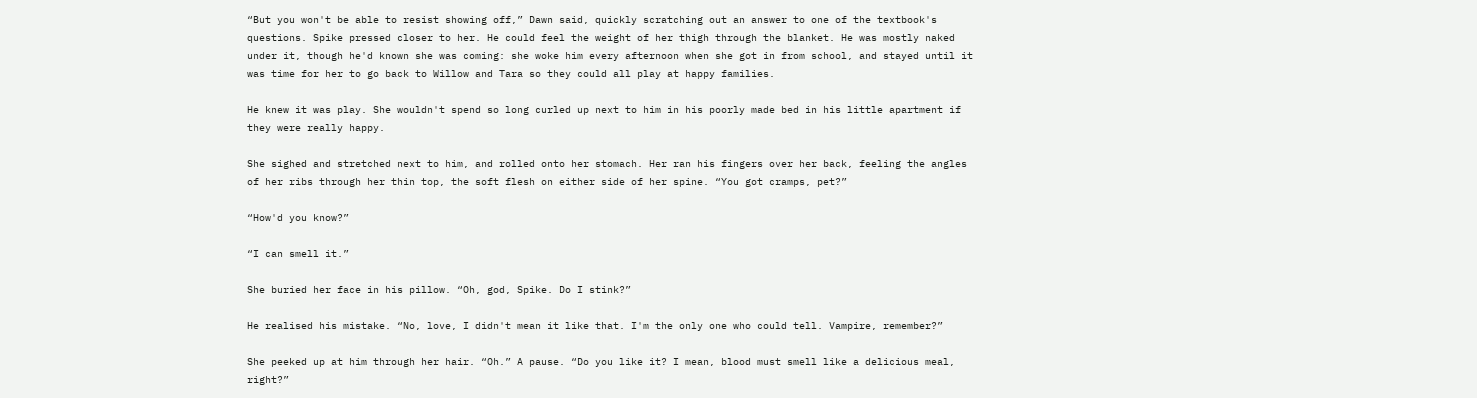“But you won't be able to resist showing off,” Dawn said, quickly scratching out an answer to one of the textbook's questions. Spike pressed closer to her. He could feel the weight of her thigh through the blanket. He was mostly naked under it, though he'd known she was coming: she woke him every afternoon when she got in from school, and stayed until it was time for her to go back to Willow and Tara so they could all play at happy families.

He knew it was play. She wouldn't spend so long curled up next to him in his poorly made bed in his little apartment if they were really happy.

She sighed and stretched next to him, and rolled onto her stomach. Her ran his fingers over her back, feeling the angles of her ribs through her thin top, the soft flesh on either side of her spine. “You got cramps, pet?”

“How'd you know?”

“I can smell it.”

She buried her face in his pillow. “Oh, god, Spike. Do I stink?”

He realised his mistake. “No, love, I didn't mean it like that. I'm the only one who could tell. Vampire, remember?”

She peeked up at him through her hair. “Oh.” A pause. “Do you like it? I mean, blood must smell like a delicious meal, right?”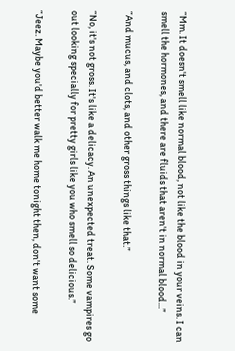“Mm. It doesn't smell like normal blood, not like the blood in your veins. I can smell the hormones, and there are fluids that aren't in normal blood...”

“And mucus, and clots, and other gross things like that.”

“No, it's not gross. It's like a delicacy. An unexpected treat. Some vampires go out looking specially for pretty girls like you who smell so delicious.”

“Jeez. Maybe you'd better walk me home tonight then, don't want some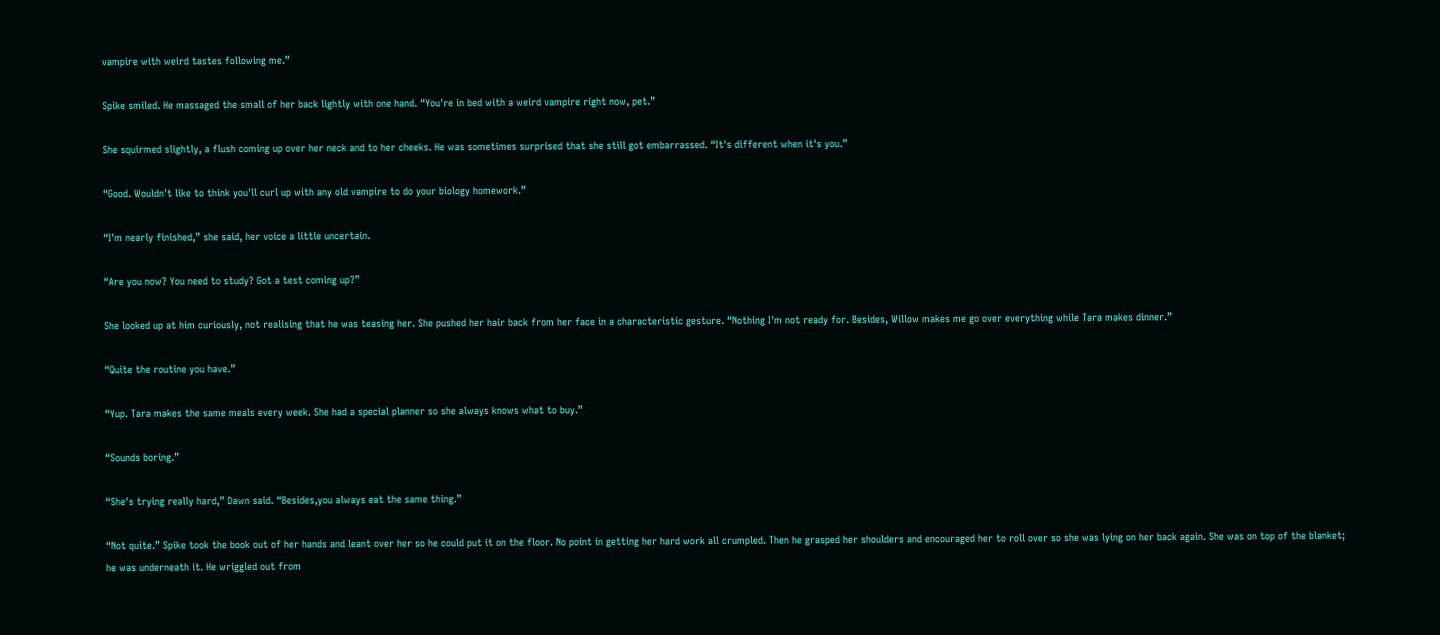vampire with weird tastes following me.”

Spike smiled. He massaged the small of her back lightly with one hand. “You're in bed with a weird vampire right now, pet.”

She squirmed slightly, a flush coming up over her neck and to her cheeks. He was sometimes surprised that she still got embarrassed. “It's different when it's you.”

“Good. Wouldn't like to think you'll curl up with any old vampire to do your biology homework.”

“I'm nearly finished,” she said, her voice a little uncertain.

“Are you now? You need to study? Got a test coming up?”

She looked up at him curiously, not realising that he was teasing her. She pushed her hair back from her face in a characteristic gesture. “Nothing I'm not ready for. Besides, Willow makes me go over everything while Tara makes dinner.”

“Quite the routine you have.”

“Yup. Tara makes the same meals every week. She had a special planner so she always knows what to buy.”

“Sounds boring.”

“She's trying really hard,” Dawn said. “Besides,you always eat the same thing.”

“Not quite.” Spike took the book out of her hands and leant over her so he could put it on the floor. No point in getting her hard work all crumpled. Then he grasped her shoulders and encouraged her to roll over so she was lying on her back again. She was on top of the blanket; he was underneath it. He wriggled out from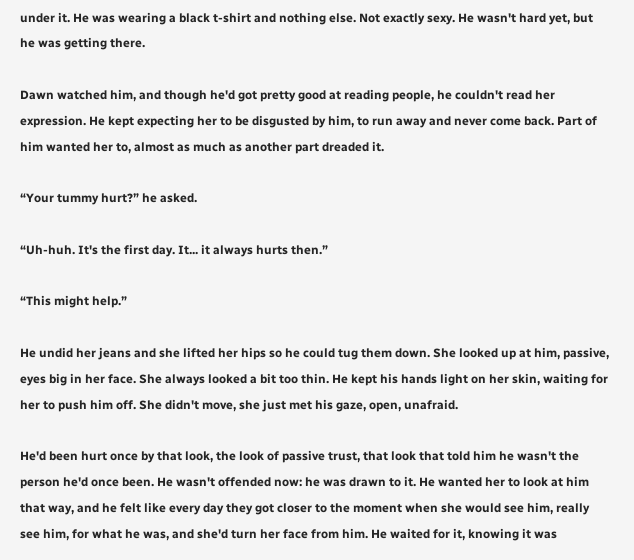under it. He was wearing a black t-shirt and nothing else. Not exactly sexy. He wasn't hard yet, but he was getting there.

Dawn watched him, and though he'd got pretty good at reading people, he couldn't read her expression. He kept expecting her to be disgusted by him, to run away and never come back. Part of him wanted her to, almost as much as another part dreaded it.

“Your tummy hurt?” he asked.

“Uh-huh. It's the first day. It... it always hurts then.”

“This might help.”

He undid her jeans and she lifted her hips so he could tug them down. She looked up at him, passive, eyes big in her face. She always looked a bit too thin. He kept his hands light on her skin, waiting for her to push him off. She didn't move, she just met his gaze, open, unafraid.

He'd been hurt once by that look, the look of passive trust, that look that told him he wasn't the person he'd once been. He wasn't offended now: he was drawn to it. He wanted her to look at him that way, and he felt like every day they got closer to the moment when she would see him, really see him, for what he was, and she'd turn her face from him. He waited for it, knowing it was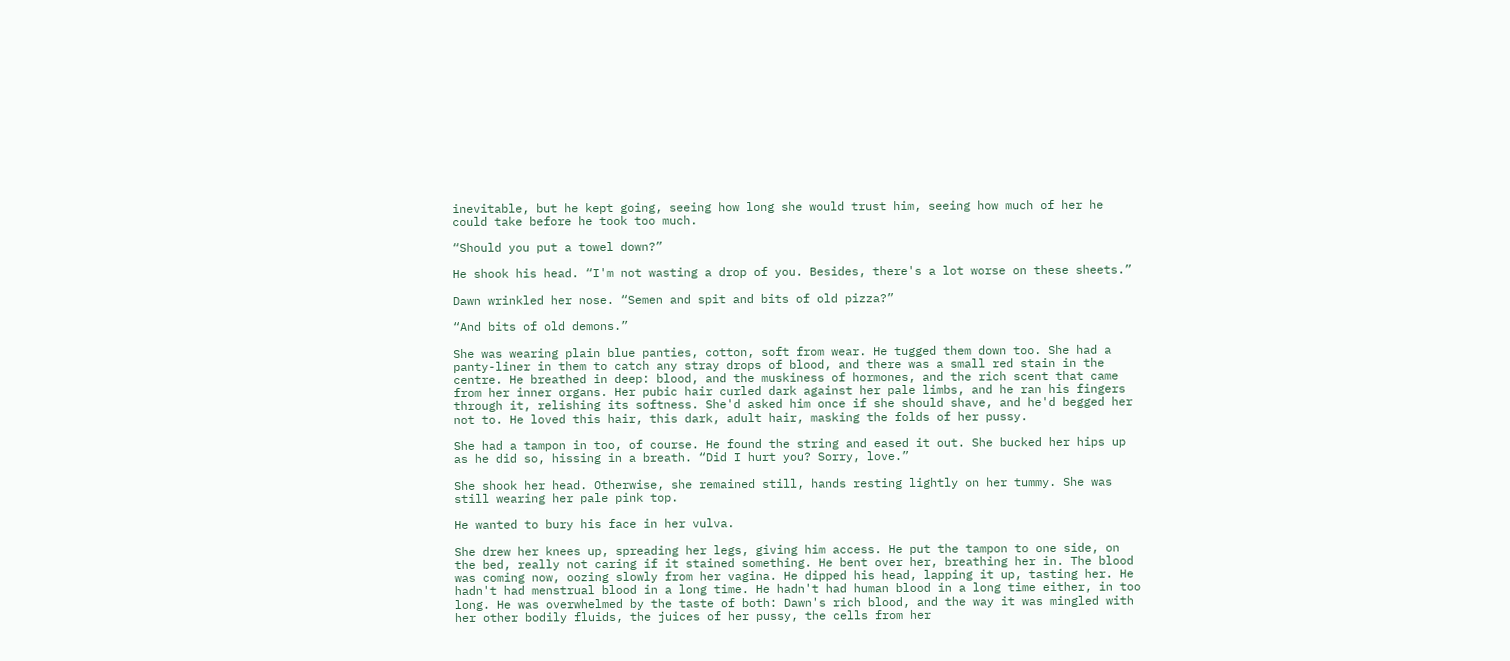inevitable, but he kept going, seeing how long she would trust him, seeing how much of her he could take before he took too much.

“Should you put a towel down?”

He shook his head. “I'm not wasting a drop of you. Besides, there's a lot worse on these sheets.”

Dawn wrinkled her nose. “Semen and spit and bits of old pizza?”

“And bits of old demons.”

She was wearing plain blue panties, cotton, soft from wear. He tugged them down too. She had a panty-liner in them to catch any stray drops of blood, and there was a small red stain in the centre. He breathed in deep: blood, and the muskiness of hormones, and the rich scent that came from her inner organs. Her pubic hair curled dark against her pale limbs, and he ran his fingers through it, relishing its softness. She'd asked him once if she should shave, and he'd begged her not to. He loved this hair, this dark, adult hair, masking the folds of her pussy.

She had a tampon in too, of course. He found the string and eased it out. She bucked her hips up as he did so, hissing in a breath. “Did I hurt you? Sorry, love.”

She shook her head. Otherwise, she remained still, hands resting lightly on her tummy. She was still wearing her pale pink top.

He wanted to bury his face in her vulva.

She drew her knees up, spreading her legs, giving him access. He put the tampon to one side, on the bed, really not caring if it stained something. He bent over her, breathing her in. The blood was coming now, oozing slowly from her vagina. He dipped his head, lapping it up, tasting her. He hadn't had menstrual blood in a long time. He hadn't had human blood in a long time either, in too long. He was overwhelmed by the taste of both: Dawn's rich blood, and the way it was mingled with her other bodily fluids, the juices of her pussy, the cells from her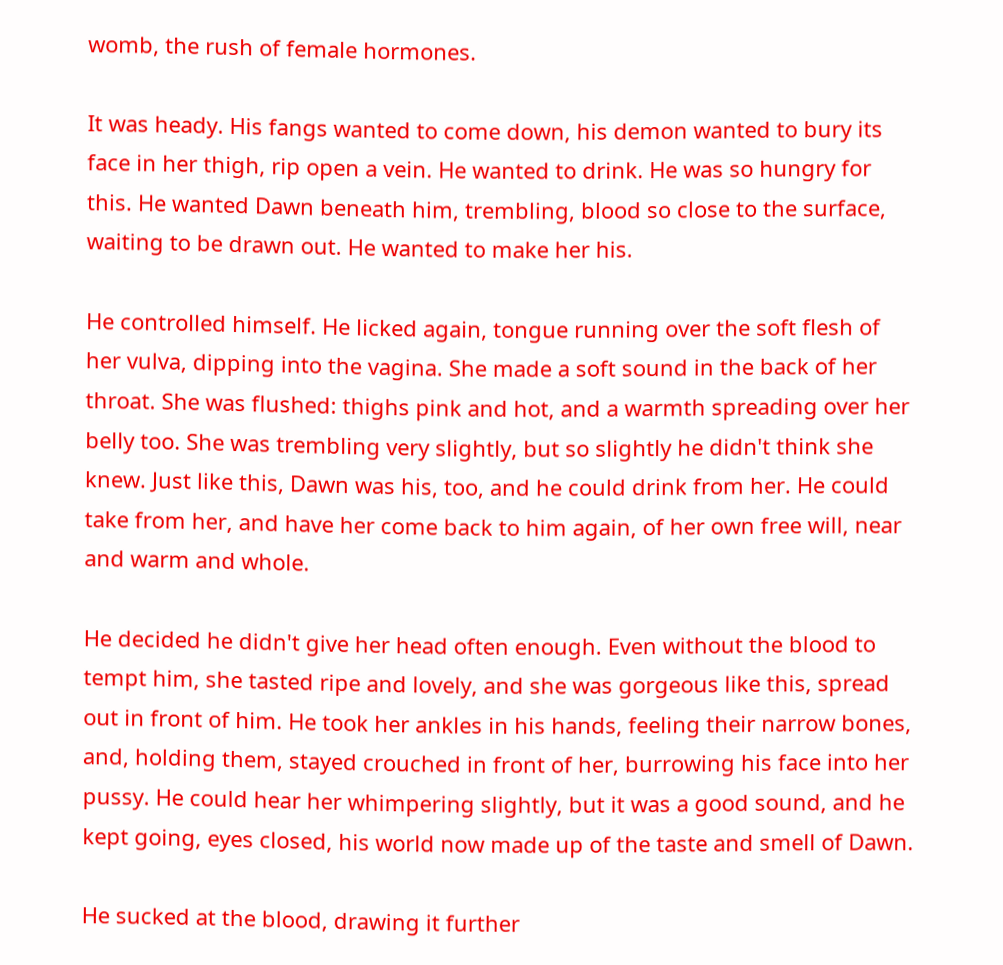womb, the rush of female hormones.

It was heady. His fangs wanted to come down, his demon wanted to bury its face in her thigh, rip open a vein. He wanted to drink. He was so hungry for this. He wanted Dawn beneath him, trembling, blood so close to the surface, waiting to be drawn out. He wanted to make her his.

He controlled himself. He licked again, tongue running over the soft flesh of her vulva, dipping into the vagina. She made a soft sound in the back of her throat. She was flushed: thighs pink and hot, and a warmth spreading over her belly too. She was trembling very slightly, but so slightly he didn't think she knew. Just like this, Dawn was his, too, and he could drink from her. He could take from her, and have her come back to him again, of her own free will, near and warm and whole.

He decided he didn't give her head often enough. Even without the blood to tempt him, she tasted ripe and lovely, and she was gorgeous like this, spread out in front of him. He took her ankles in his hands, feeling their narrow bones, and, holding them, stayed crouched in front of her, burrowing his face into her pussy. He could hear her whimpering slightly, but it was a good sound, and he kept going, eyes closed, his world now made up of the taste and smell of Dawn.

He sucked at the blood, drawing it further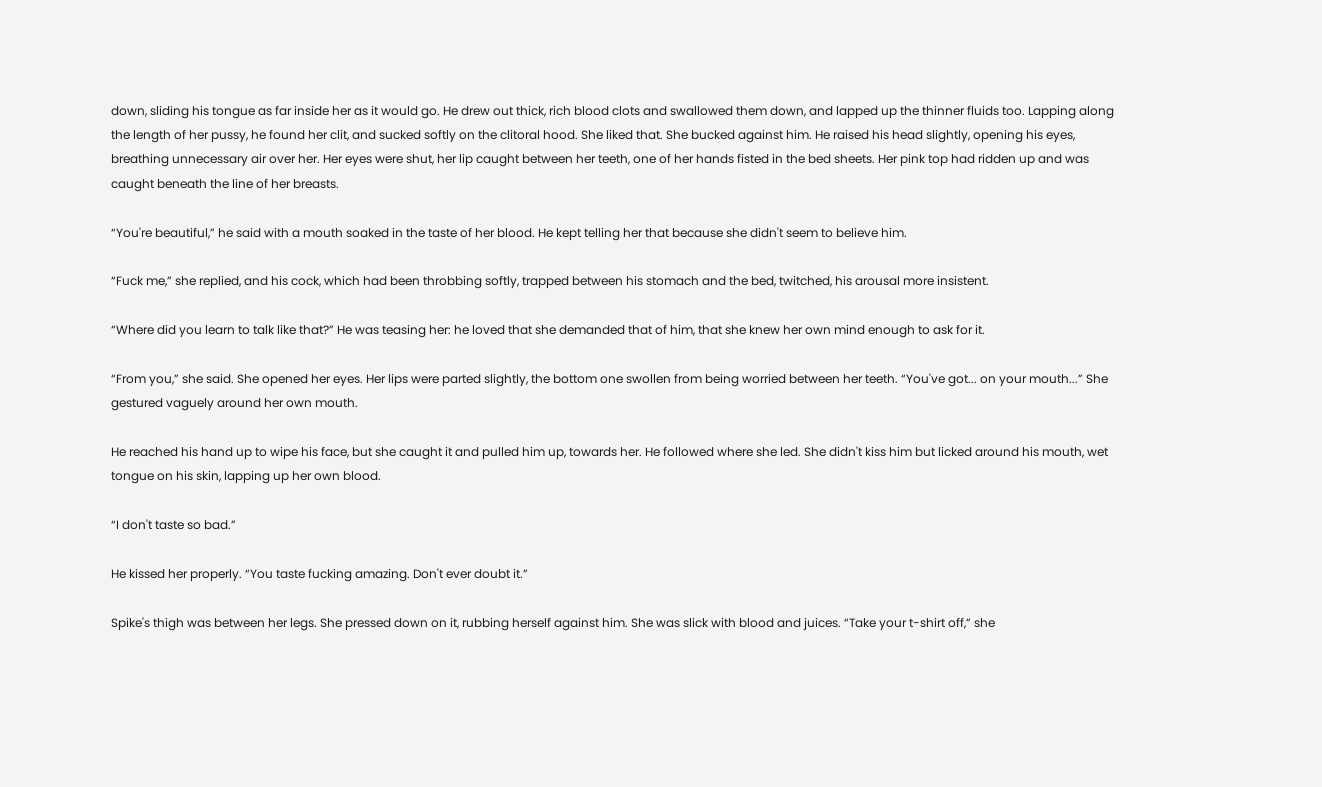down, sliding his tongue as far inside her as it would go. He drew out thick, rich blood clots and swallowed them down, and lapped up the thinner fluids too. Lapping along the length of her pussy, he found her clit, and sucked softly on the clitoral hood. She liked that. She bucked against him. He raised his head slightly, opening his eyes, breathing unnecessary air over her. Her eyes were shut, her lip caught between her teeth, one of her hands fisted in the bed sheets. Her pink top had ridden up and was caught beneath the line of her breasts.

“You're beautiful,” he said with a mouth soaked in the taste of her blood. He kept telling her that because she didn't seem to believe him.

“Fuck me,” she replied, and his cock, which had been throbbing softly, trapped between his stomach and the bed, twitched, his arousal more insistent.

“Where did you learn to talk like that?” He was teasing her: he loved that she demanded that of him, that she knew her own mind enough to ask for it.

“From you,” she said. She opened her eyes. Her lips were parted slightly, the bottom one swollen from being worried between her teeth. “You've got... on your mouth...” She gestured vaguely around her own mouth.

He reached his hand up to wipe his face, but she caught it and pulled him up, towards her. He followed where she led. She didn't kiss him but licked around his mouth, wet tongue on his skin, lapping up her own blood.

“I don't taste so bad.”

He kissed her properly. “You taste fucking amazing. Don't ever doubt it.”

Spike's thigh was between her legs. She pressed down on it, rubbing herself against him. She was slick with blood and juices. “Take your t-shirt off,” she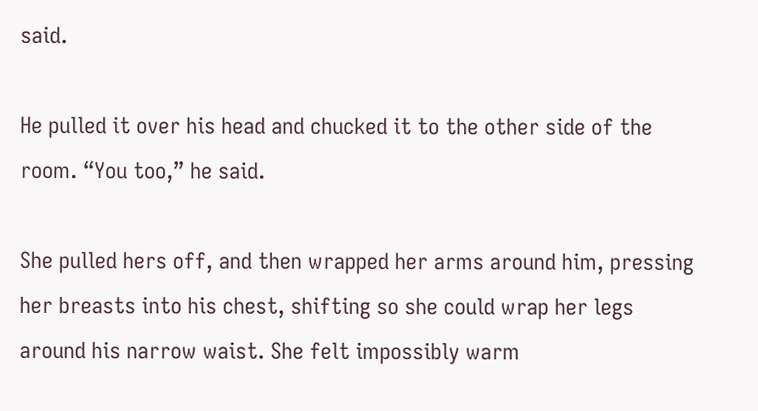said.

He pulled it over his head and chucked it to the other side of the room. “You too,” he said.

She pulled hers off, and then wrapped her arms around him, pressing her breasts into his chest, shifting so she could wrap her legs around his narrow waist. She felt impossibly warm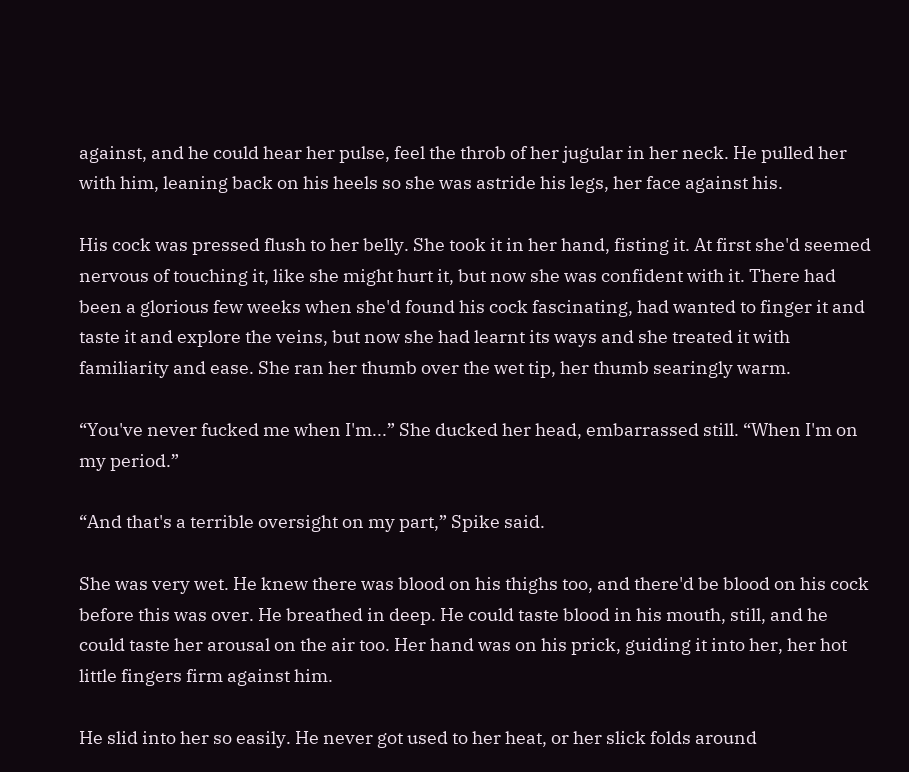against, and he could hear her pulse, feel the throb of her jugular in her neck. He pulled her with him, leaning back on his heels so she was astride his legs, her face against his.

His cock was pressed flush to her belly. She took it in her hand, fisting it. At first she'd seemed nervous of touching it, like she might hurt it, but now she was confident with it. There had been a glorious few weeks when she'd found his cock fascinating, had wanted to finger it and taste it and explore the veins, but now she had learnt its ways and she treated it with familiarity and ease. She ran her thumb over the wet tip, her thumb searingly warm.

“You've never fucked me when I'm...” She ducked her head, embarrassed still. “When I'm on my period.”

“And that's a terrible oversight on my part,” Spike said.

She was very wet. He knew there was blood on his thighs too, and there'd be blood on his cock before this was over. He breathed in deep. He could taste blood in his mouth, still, and he could taste her arousal on the air too. Her hand was on his prick, guiding it into her, her hot little fingers firm against him.

He slid into her so easily. He never got used to her heat, or her slick folds around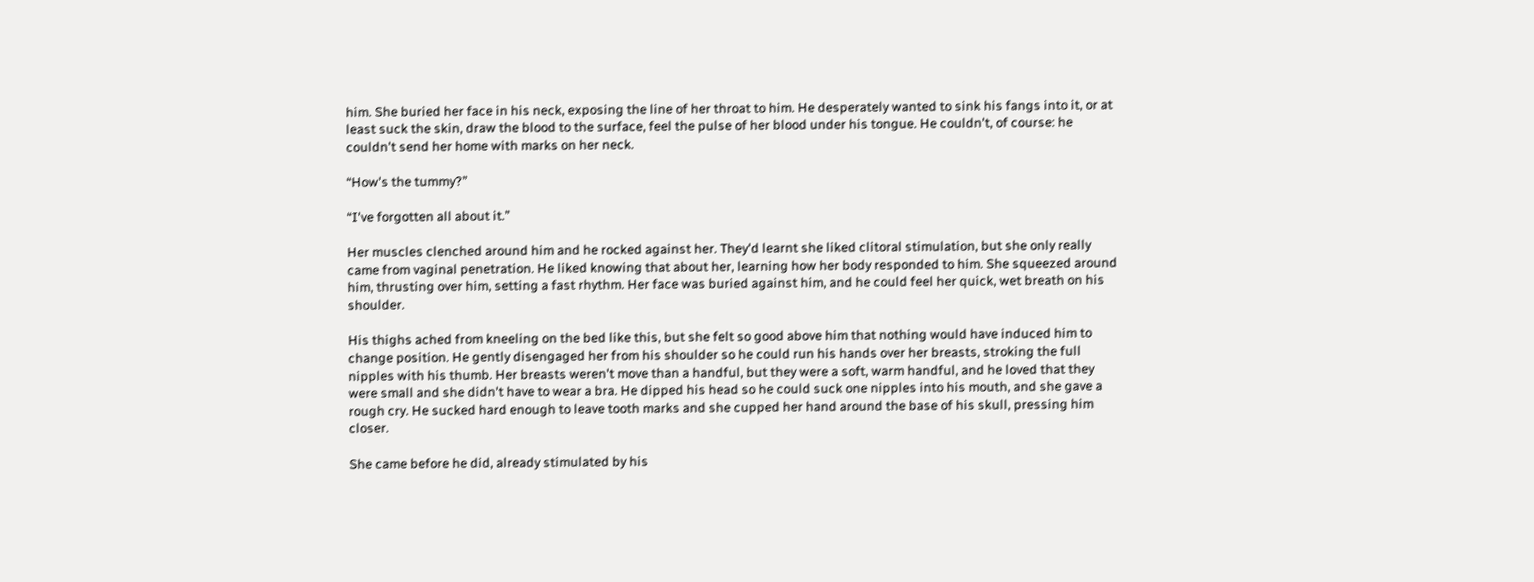him. She buried her face in his neck, exposing the line of her throat to him. He desperately wanted to sink his fangs into it, or at least suck the skin, draw the blood to the surface, feel the pulse of her blood under his tongue. He couldn't, of course: he couldn't send her home with marks on her neck.

“How's the tummy?”

“I've forgotten all about it.”

Her muscles clenched around him and he rocked against her. They'd learnt she liked clitoral stimulation, but she only really came from vaginal penetration. He liked knowing that about her, learning how her body responded to him. She squeezed around him, thrusting over him, setting a fast rhythm. Her face was buried against him, and he could feel her quick, wet breath on his shoulder.

His thighs ached from kneeling on the bed like this, but she felt so good above him that nothing would have induced him to change position. He gently disengaged her from his shoulder so he could run his hands over her breasts, stroking the full nipples with his thumb. Her breasts weren't move than a handful, but they were a soft, warm handful, and he loved that they were small and she didn't have to wear a bra. He dipped his head so he could suck one nipples into his mouth, and she gave a rough cry. He sucked hard enough to leave tooth marks and she cupped her hand around the base of his skull, pressing him closer.

She came before he did, already stimulated by his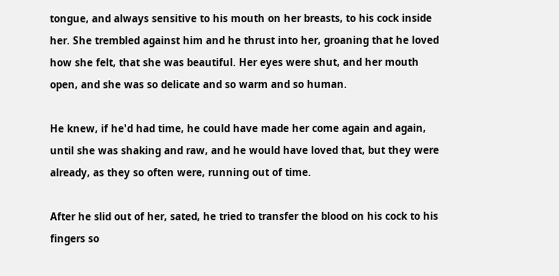tongue, and always sensitive to his mouth on her breasts, to his cock inside her. She trembled against him and he thrust into her, groaning that he loved how she felt, that she was beautiful. Her eyes were shut, and her mouth open, and she was so delicate and so warm and so human.

He knew, if he'd had time, he could have made her come again and again, until she was shaking and raw, and he would have loved that, but they were already, as they so often were, running out of time.

After he slid out of her, sated, he tried to transfer the blood on his cock to his fingers so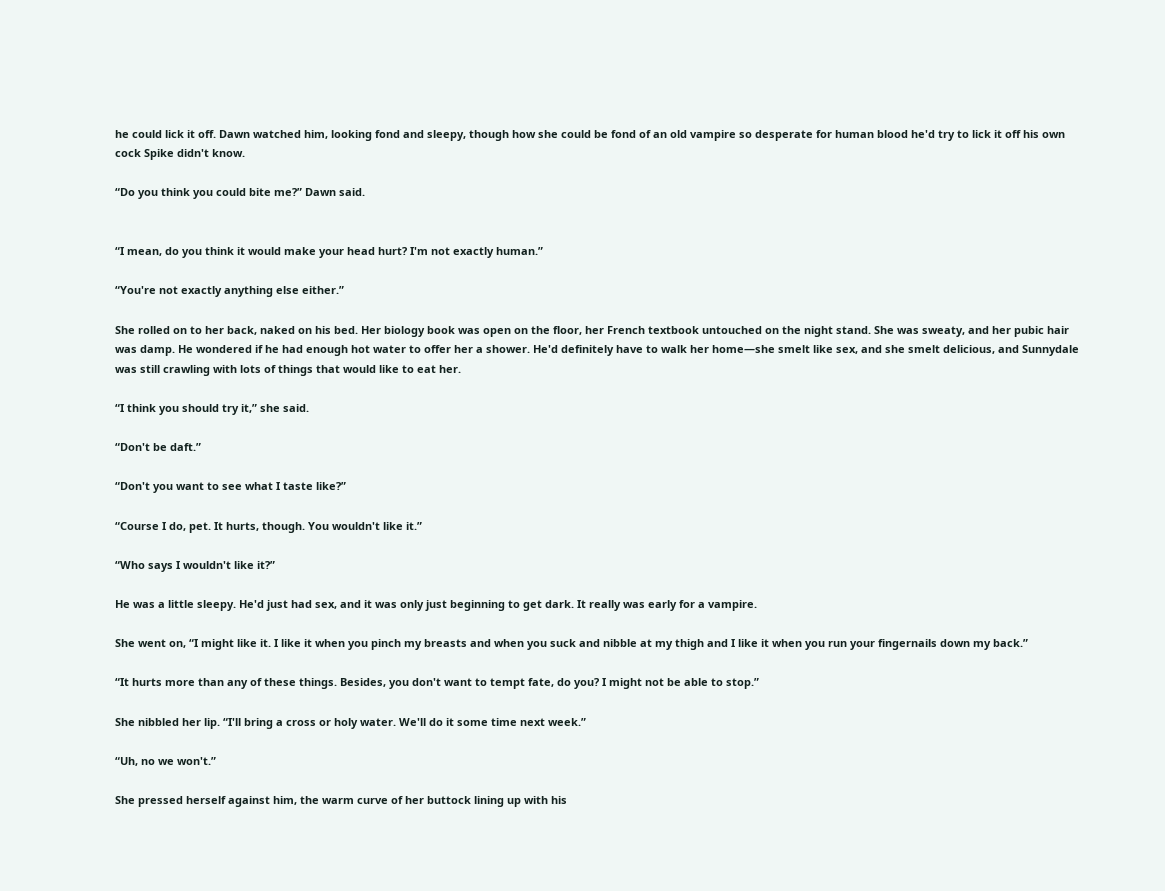he could lick it off. Dawn watched him, looking fond and sleepy, though how she could be fond of an old vampire so desperate for human blood he'd try to lick it off his own cock Spike didn't know.

“Do you think you could bite me?” Dawn said.


“I mean, do you think it would make your head hurt? I'm not exactly human.”

“You're not exactly anything else either.”

She rolled on to her back, naked on his bed. Her biology book was open on the floor, her French textbook untouched on the night stand. She was sweaty, and her pubic hair was damp. He wondered if he had enough hot water to offer her a shower. He'd definitely have to walk her home—she smelt like sex, and she smelt delicious, and Sunnydale was still crawling with lots of things that would like to eat her.

“I think you should try it,” she said.

“Don't be daft.”

“Don't you want to see what I taste like?”

“Course I do, pet. It hurts, though. You wouldn't like it.”

“Who says I wouldn't like it?”

He was a little sleepy. He'd just had sex, and it was only just beginning to get dark. It really was early for a vampire.

She went on, “I might like it. I like it when you pinch my breasts and when you suck and nibble at my thigh and I like it when you run your fingernails down my back.”

“It hurts more than any of these things. Besides, you don't want to tempt fate, do you? I might not be able to stop.”

She nibbled her lip. “I'll bring a cross or holy water. We'll do it some time next week.”

“Uh, no we won't.”

She pressed herself against him, the warm curve of her buttock lining up with his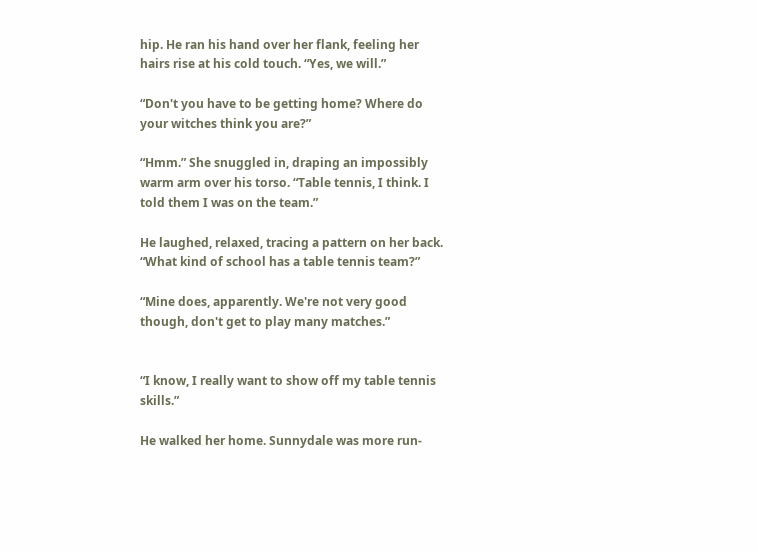hip. He ran his hand over her flank, feeling her hairs rise at his cold touch. “Yes, we will.”

“Don't you have to be getting home? Where do your witches think you are?”

“Hmm.” She snuggled in, draping an impossibly warm arm over his torso. “Table tennis, I think. I told them I was on the team.”

He laughed, relaxed, tracing a pattern on her back. “What kind of school has a table tennis team?”

“Mine does, apparently. We're not very good though, don't get to play many matches.”


“I know, I really want to show off my table tennis skills.”

He walked her home. Sunnydale was more run-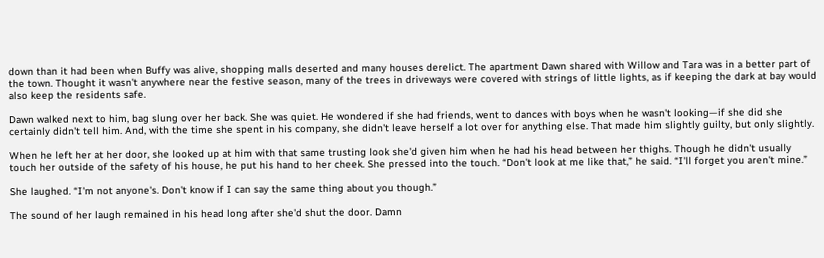down than it had been when Buffy was alive, shopping malls deserted and many houses derelict. The apartment Dawn shared with Willow and Tara was in a better part of the town. Thought it wasn't anywhere near the festive season, many of the trees in driveways were covered with strings of little lights, as if keeping the dark at bay would also keep the residents safe.

Dawn walked next to him, bag slung over her back. She was quiet. He wondered if she had friends, went to dances with boys when he wasn't looking—if she did she certainly didn't tell him. And, with the time she spent in his company, she didn't leave herself a lot over for anything else. That made him slightly guilty, but only slightly.

When he left her at her door, she looked up at him with that same trusting look she'd given him when he had his head between her thighs. Though he didn't usually touch her outside of the safety of his house, he put his hand to her cheek. She pressed into the touch. “Don't look at me like that,” he said. “I'll forget you aren't mine.”

She laughed. “I'm not anyone's. Don't know if I can say the same thing about you though.”

The sound of her laugh remained in his head long after she'd shut the door. Damn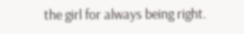the girl for always being right.